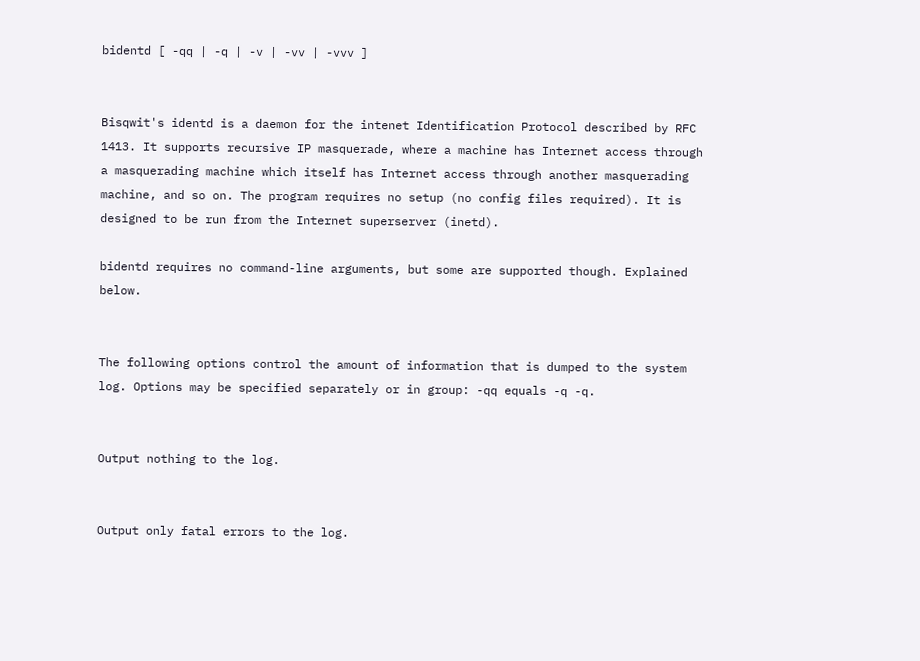bidentd [ -qq | -q | -v | -vv | -vvv ]


Bisqwit's identd is a daemon for the intenet Identification Protocol described by RFC 1413. It supports recursive IP masquerade, where a machine has Internet access through a masquerading machine which itself has Internet access through another masquerading machine, and so on. The program requires no setup (no config files required). It is designed to be run from the Internet superserver (inetd).

bidentd requires no command-line arguments, but some are supported though. Explained below.


The following options control the amount of information that is dumped to the system log. Options may be specified separately or in group: -qq equals -q -q.


Output nothing to the log.


Output only fatal errors to the log.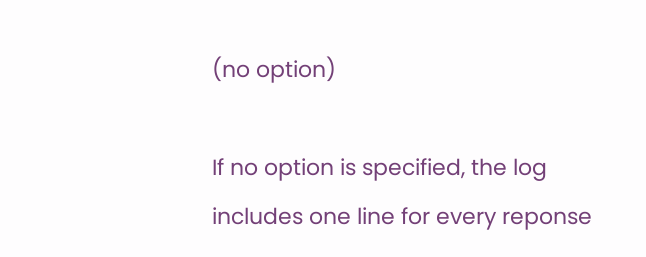(no option)

If no option is specified, the log includes one line for every reponse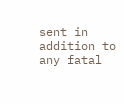sent in addition to any fatal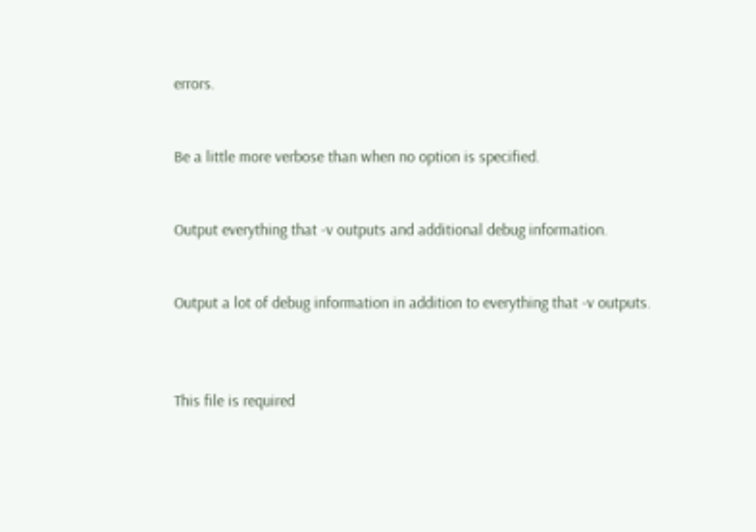errors.


Be a little more verbose than when no option is specified.


Output everything that -v outputs and additional debug information.


Output a lot of debug information in addition to everything that -v outputs.



This file is required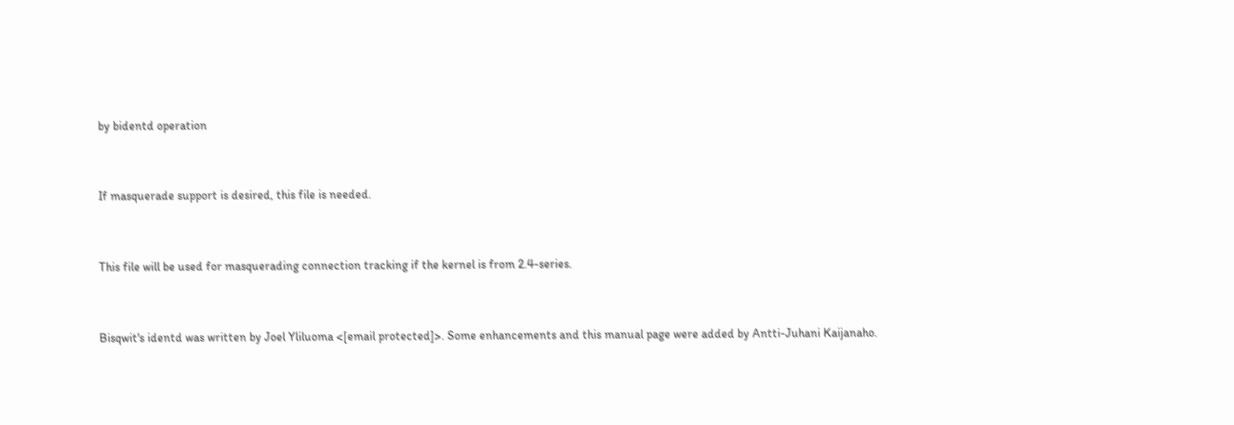by bidentd operation


If masquerade support is desired, this file is needed.


This file will be used for masquerading connection tracking if the kernel is from 2.4-series.


Bisqwit's identd was written by Joel Yliluoma <[email protected]>. Some enhancements and this manual page were added by Antti-Juhani Kaijanaho.